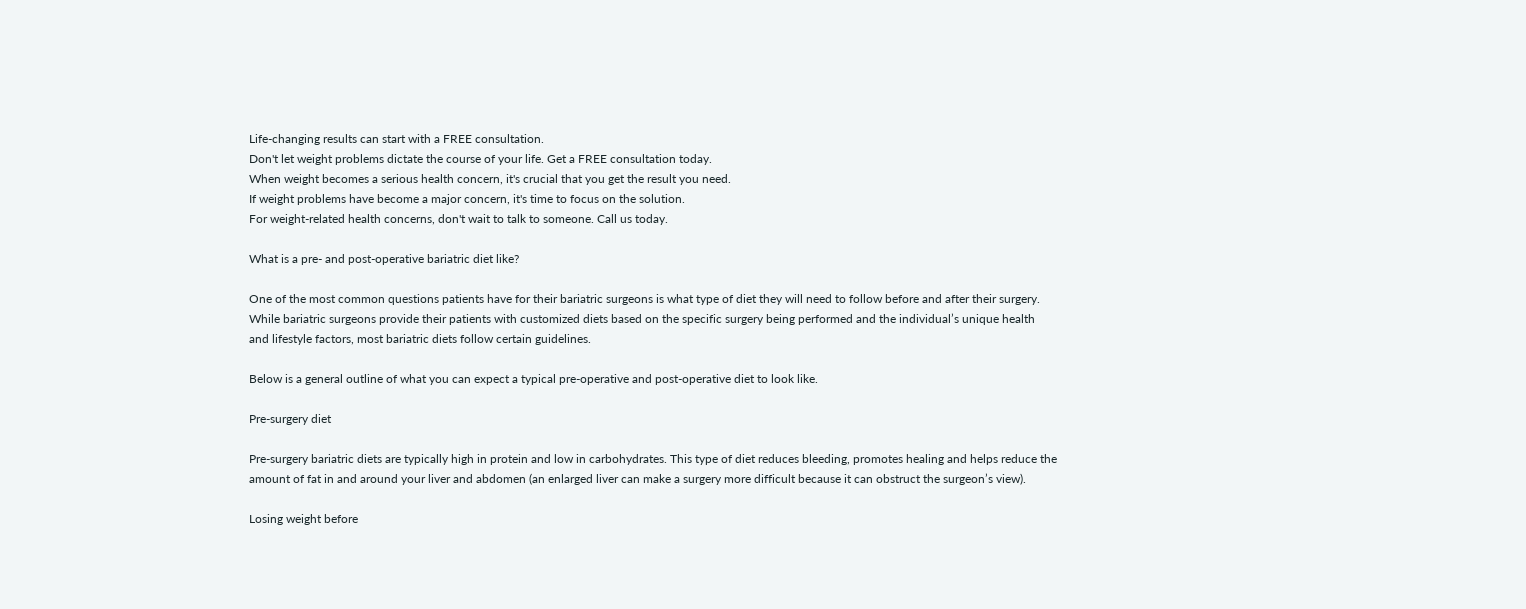Life-changing results can start with a FREE consultation.
Don't let weight problems dictate the course of your life. Get a FREE consultation today.
When weight becomes a serious health concern, it's crucial that you get the result you need.
If weight problems have become a major concern, it's time to focus on the solution.
For weight-related health concerns, don't wait to talk to someone. Call us today.

What is a pre- and post-operative bariatric diet like?

One of the most common questions patients have for their bariatric surgeons is what type of diet they will need to follow before and after their surgery. While bariatric surgeons provide their patients with customized diets based on the specific surgery being performed and the individual’s unique health and lifestyle factors, most bariatric diets follow certain guidelines.

Below is a general outline of what you can expect a typical pre-operative and post-operative diet to look like.

Pre-surgery diet

Pre-surgery bariatric diets are typically high in protein and low in carbohydrates. This type of diet reduces bleeding, promotes healing and helps reduce the amount of fat in and around your liver and abdomen (an enlarged liver can make a surgery more difficult because it can obstruct the surgeon’s view).

Losing weight before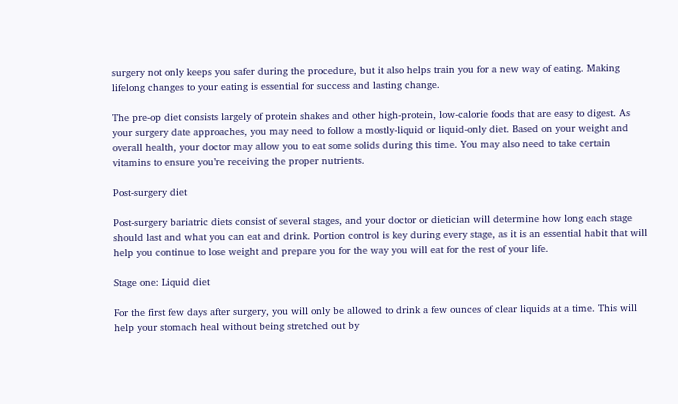surgery not only keeps you safer during the procedure, but it also helps train you for a new way of eating. Making lifelong changes to your eating is essential for success and lasting change.

The pre-op diet consists largely of protein shakes and other high-protein, low-calorie foods that are easy to digest. As your surgery date approaches, you may need to follow a mostly-liquid or liquid-only diet. Based on your weight and overall health, your doctor may allow you to eat some solids during this time. You may also need to take certain vitamins to ensure you’re receiving the proper nutrients.

Post-surgery diet

Post-surgery bariatric diets consist of several stages, and your doctor or dietician will determine how long each stage should last and what you can eat and drink. Portion control is key during every stage, as it is an essential habit that will help you continue to lose weight and prepare you for the way you will eat for the rest of your life.

Stage one: Liquid diet

For the first few days after surgery, you will only be allowed to drink a few ounces of clear liquids at a time. This will help your stomach heal without being stretched out by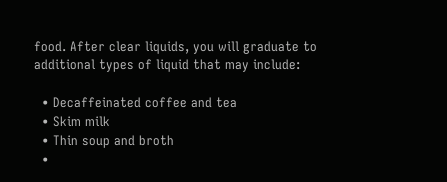food. After clear liquids, you will graduate to additional types of liquid that may include:

  • Decaffeinated coffee and tea
  • Skim milk
  • Thin soup and broth
  •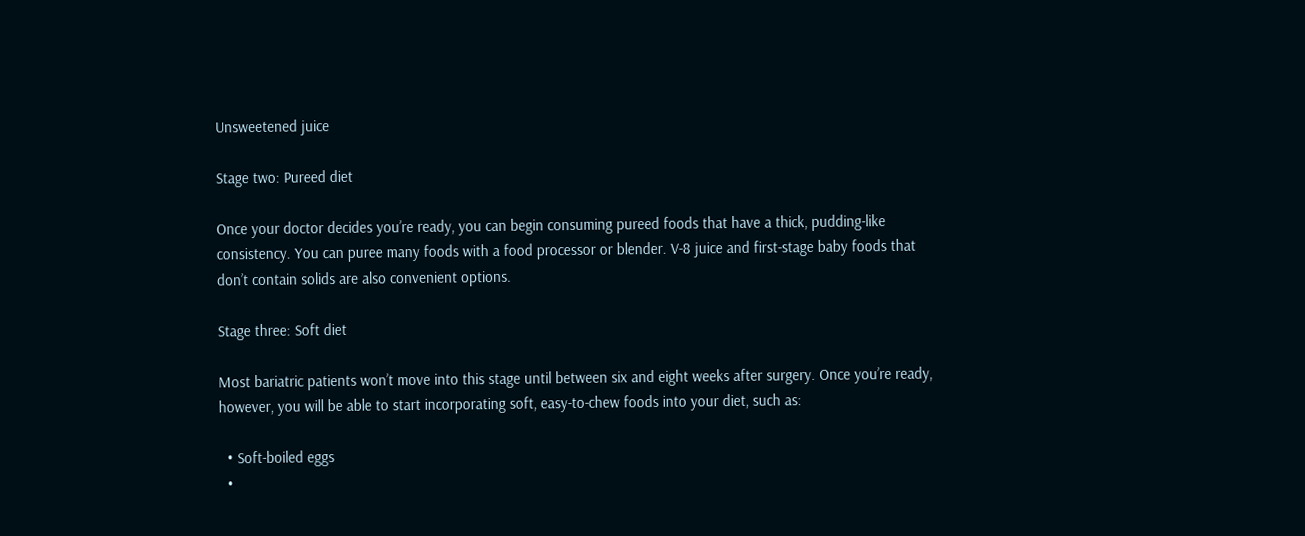Unsweetened juice

Stage two: Pureed diet

Once your doctor decides you’re ready, you can begin consuming pureed foods that have a thick, pudding-like consistency. You can puree many foods with a food processor or blender. V-8 juice and first-stage baby foods that don’t contain solids are also convenient options.

Stage three: Soft diet

Most bariatric patients won’t move into this stage until between six and eight weeks after surgery. Once you’re ready, however, you will be able to start incorporating soft, easy-to-chew foods into your diet, such as:

  • Soft-boiled eggs
  •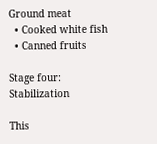Ground meat
  • Cooked white fish
  • Canned fruits

Stage four: Stabilization

This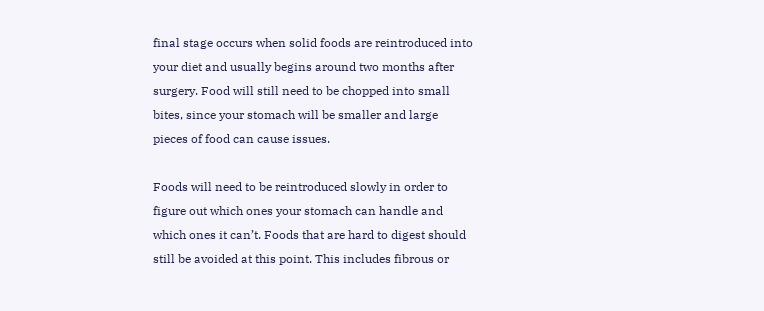final stage occurs when solid foods are reintroduced into your diet and usually begins around two months after surgery. Food will still need to be chopped into small bites, since your stomach will be smaller and large pieces of food can cause issues.

Foods will need to be reintroduced slowly in order to figure out which ones your stomach can handle and which ones it can’t. Foods that are hard to digest should still be avoided at this point. This includes fibrous or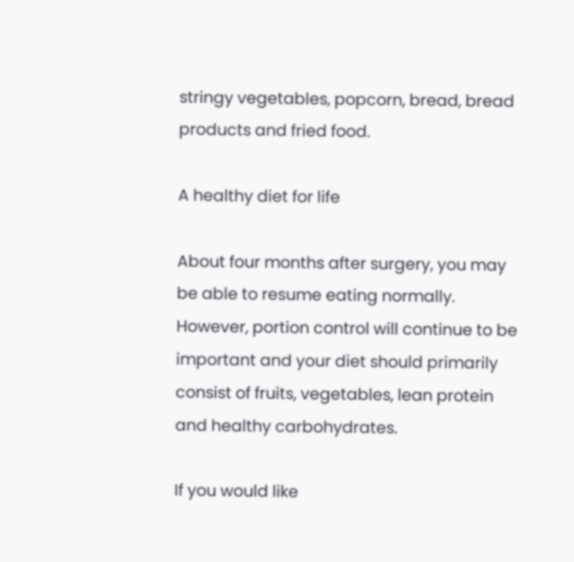stringy vegetables, popcorn, bread, bread products and fried food.

A healthy diet for life

About four months after surgery, you may be able to resume eating normally. However, portion control will continue to be important and your diet should primarily consist of fruits, vegetables, lean protein and healthy carbohydrates.

If you would like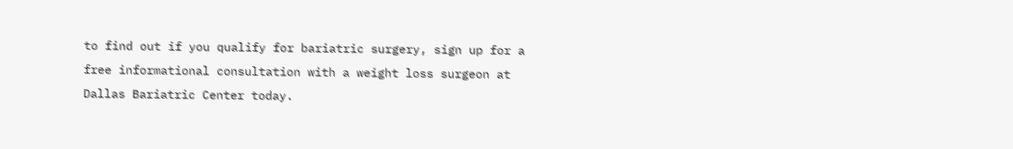to find out if you qualify for bariatric surgery, sign up for a free informational consultation with a weight loss surgeon at Dallas Bariatric Center today.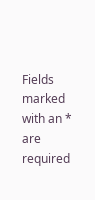Fields marked with an * are required